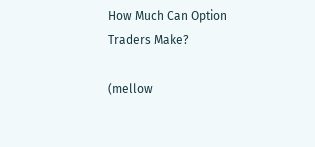How Much Can Option Traders Make?

(mellow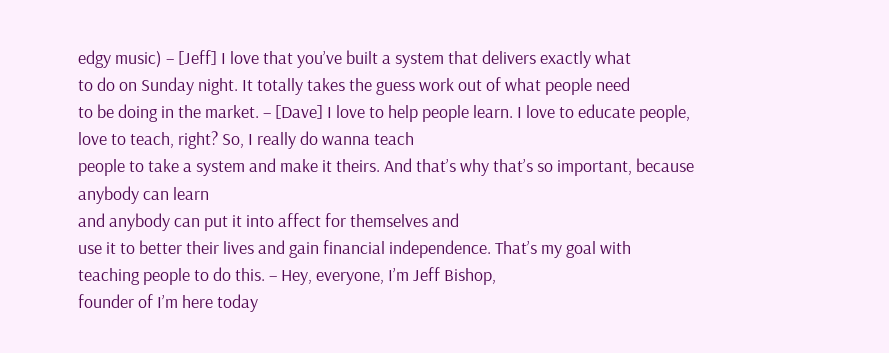edgy music) – [Jeff] I love that you’ve built a system that delivers exactly what
to do on Sunday night. It totally takes the guess work out of what people need
to be doing in the market. – [Dave] I love to help people learn. I love to educate people,
love to teach, right? So, I really do wanna teach
people to take a system and make it theirs. And that’s why that’s so important, because anybody can learn
and anybody can put it into affect for themselves and
use it to better their lives and gain financial independence. That’s my goal with
teaching people to do this. – Hey, everyone, I’m Jeff Bishop,
founder of I’m here today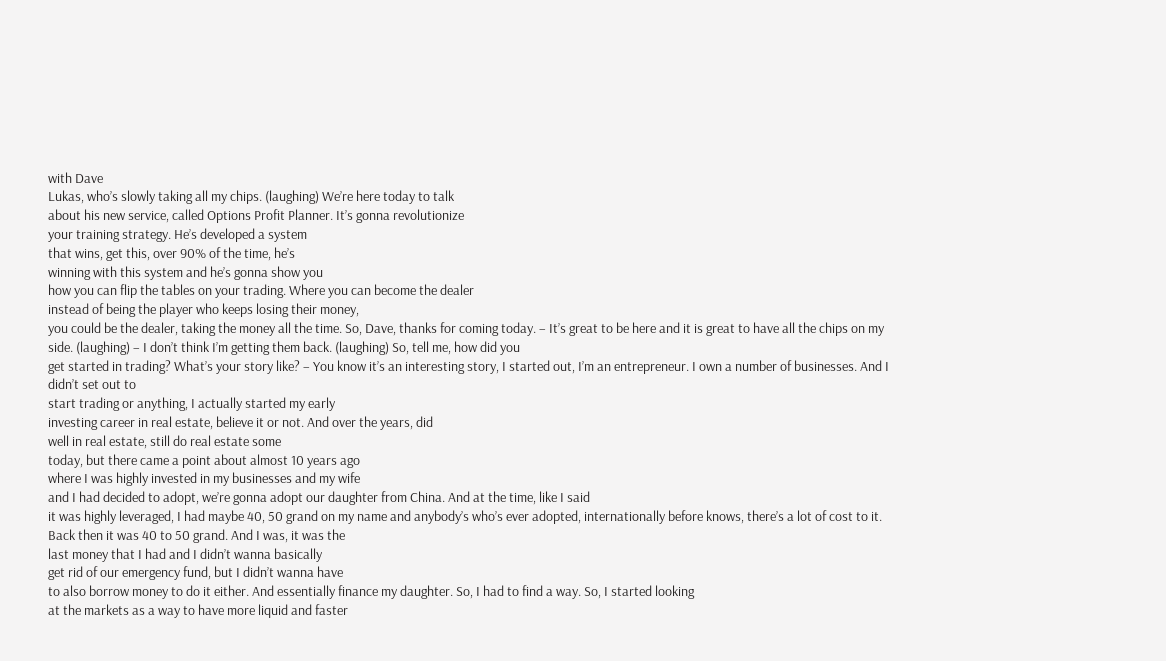with Dave
Lukas, who’s slowly taking all my chips. (laughing) We’re here today to talk
about his new service, called Options Profit Planner. It’s gonna revolutionize
your training strategy. He’s developed a system
that wins, get this, over 90% of the time, he’s
winning with this system and he’s gonna show you
how you can flip the tables on your trading. Where you can become the dealer
instead of being the player who keeps losing their money,
you could be the dealer, taking the money all the time. So, Dave, thanks for coming today. – It’s great to be here and it is great to have all the chips on my side. (laughing) – I don’t think I’m getting them back. (laughing) So, tell me, how did you
get started in trading? What’s your story like? – You know it’s an interesting story, I started out, I’m an entrepreneur. I own a number of businesses. And I didn’t set out to
start trading or anything, I actually started my early
investing career in real estate, believe it or not. And over the years, did
well in real estate, still do real estate some
today, but there came a point about almost 10 years ago
where I was highly invested in my businesses and my wife
and I had decided to adopt, we’re gonna adopt our daughter from China. And at the time, like I said
it was highly leveraged, I had maybe 40, 50 grand on my name and anybody’s who’s ever adopted, internationally before knows, there’s a lot of cost to it. Back then it was 40 to 50 grand. And I was, it was the
last money that I had and I didn’t wanna basically
get rid of our emergency fund, but I didn’t wanna have
to also borrow money to do it either. And essentially finance my daughter. So, I had to find a way. So, I started looking
at the markets as a way to have more liquid and faster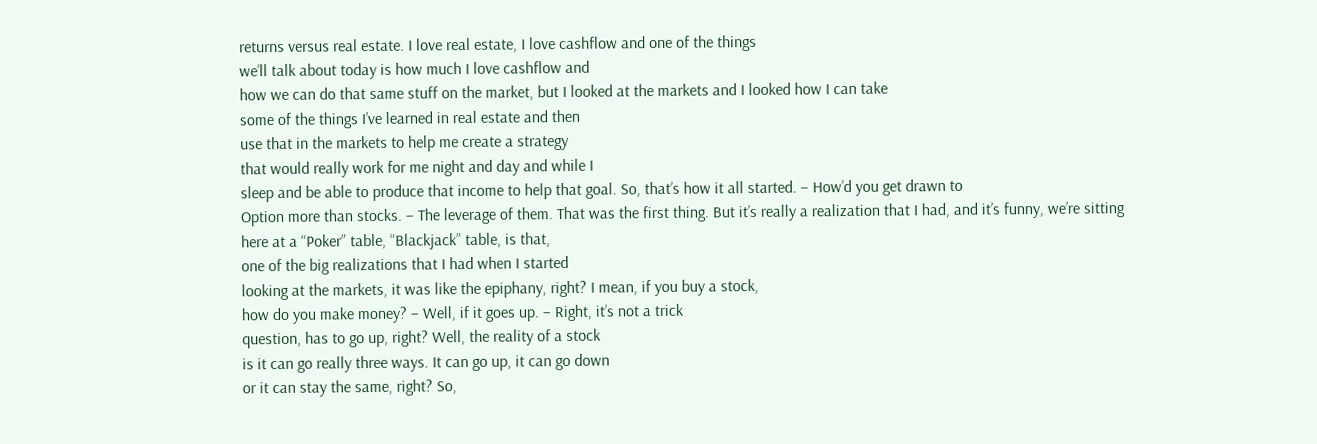returns versus real estate. I love real estate, I love cashflow and one of the things
we’ll talk about today is how much I love cashflow and
how we can do that same stuff on the market, but I looked at the markets and I looked how I can take
some of the things I’ve learned in real estate and then
use that in the markets to help me create a strategy
that would really work for me night and day and while I
sleep and be able to produce that income to help that goal. So, that’s how it all started. – How’d you get drawn to
Option more than stocks. – The leverage of them. That was the first thing. But it’s really a realization that I had, and it’s funny, we’re sitting
here at a “Poker” table, “Blackjack” table, is that,
one of the big realizations that I had when I started
looking at the markets, it was like the epiphany, right? I mean, if you buy a stock,
how do you make money? – Well, if it goes up. – Right, it’s not a trick
question, has to go up, right? Well, the reality of a stock
is it can go really three ways. It can go up, it can go down
or it can stay the same, right? So,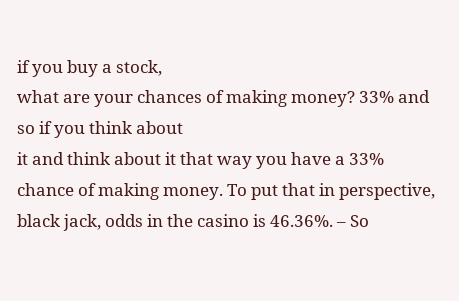if you buy a stock,
what are your chances of making money? 33% and so if you think about
it and think about it that way you have a 33% chance of making money. To put that in perspective, black jack, odds in the casino is 46.36%. – So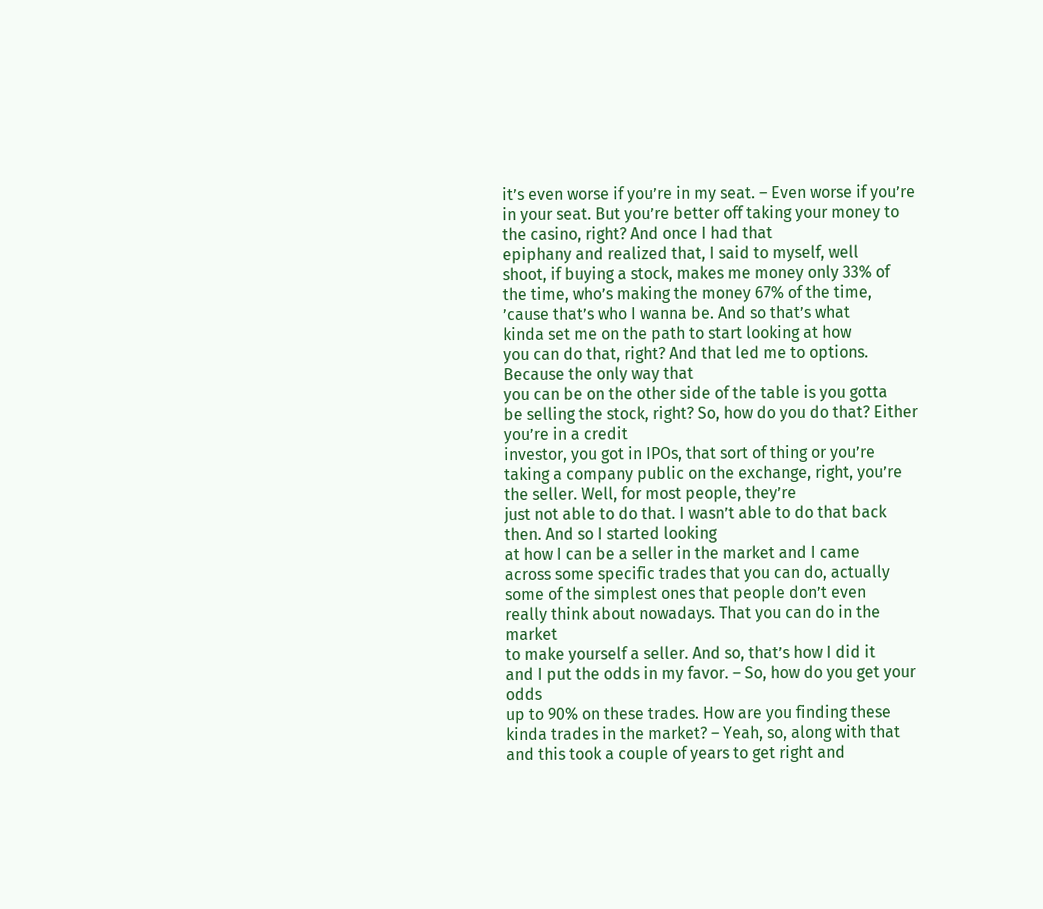it’s even worse if you’re in my seat. – Even worse if you’re in your seat. But you’re better off taking your money to the casino, right? And once I had that
epiphany and realized that, I said to myself, well
shoot, if buying a stock, makes me money only 33% of the time, who’s making the money 67% of the time, ’cause that’s who I wanna be. And so that’s what
kinda set me on the path to start looking at how
you can do that, right? And that led me to options. Because the only way that
you can be on the other side of the table is you gotta
be selling the stock, right? So, how do you do that? Either you’re in a credit
investor, you got in IPOs, that sort of thing or you’re
taking a company public on the exchange, right, you’re the seller. Well, for most people, they’re
just not able to do that. I wasn’t able to do that back then. And so I started looking
at how I can be a seller in the market and I came
across some specific trades that you can do, actually
some of the simplest ones that people don’t even
really think about nowadays. That you can do in the market
to make yourself a seller. And so, that’s how I did it
and I put the odds in my favor. – So, how do you get your odds
up to 90% on these trades. How are you finding these
kinda trades in the market? – Yeah, so, along with that
and this took a couple of years to get right and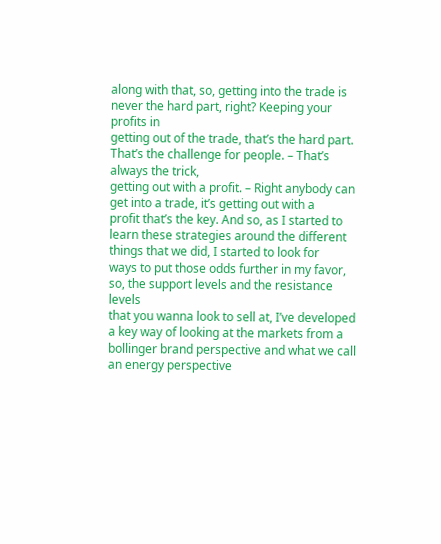along with that, so, getting into the trade is
never the hard part, right? Keeping your profits in
getting out of the trade, that’s the hard part. That’s the challenge for people. – That’s always the trick,
getting out with a profit. – Right anybody can get into a trade, it’s getting out with a
profit that’s the key. And so, as I started to
learn these strategies around the different things that we did, I started to look for
ways to put those odds further in my favor,
so, the support levels and the resistance levels
that you wanna look to sell at, I’ve developed a key way of looking at the markets from a bollinger brand perspective and what we call an energy perspective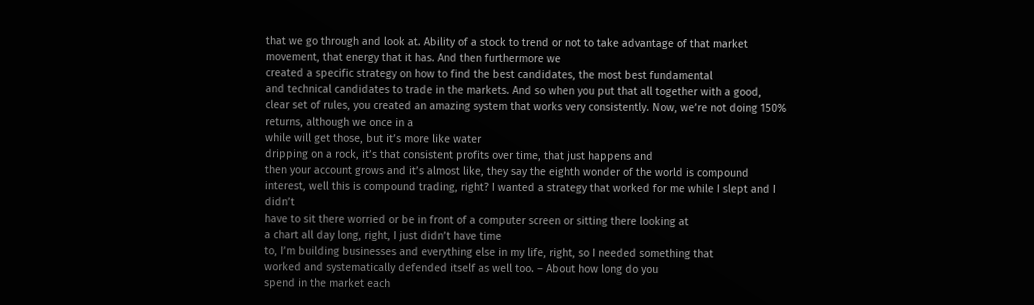that we go through and look at. Ability of a stock to trend or not to take advantage of that market movement, that energy that it has. And then furthermore we
created a specific strategy on how to find the best candidates, the most best fundamental
and technical candidates to trade in the markets. And so when you put that all together with a good, clear set of rules, you created an amazing system that works very consistently. Now, we’re not doing 150% returns, although we once in a
while will get those, but it’s more like water
dripping on a rock, it’s that consistent profits over time, that just happens and
then your account grows and it’s almost like, they say the eighth wonder of the world is compound interest, well this is compound trading, right? I wanted a strategy that worked for me while I slept and I didn’t
have to sit there worried or be in front of a computer screen or sitting there looking at
a chart all day long, right, I just didn’t have time
to, I’m building businesses and everything else in my life, right, so I needed something that
worked and systematically defended itself as well too. – About how long do you
spend in the market each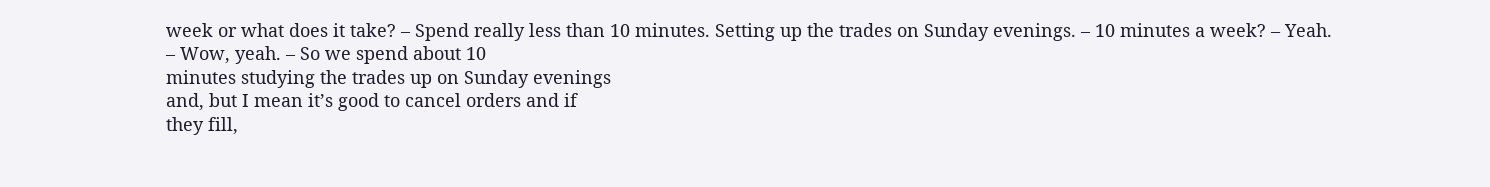week or what does it take? – Spend really less than 10 minutes. Setting up the trades on Sunday evenings. – 10 minutes a week? – Yeah.
– Wow, yeah. – So we spend about 10
minutes studying the trades up on Sunday evenings
and, but I mean it’s good to cancel orders and if
they fill,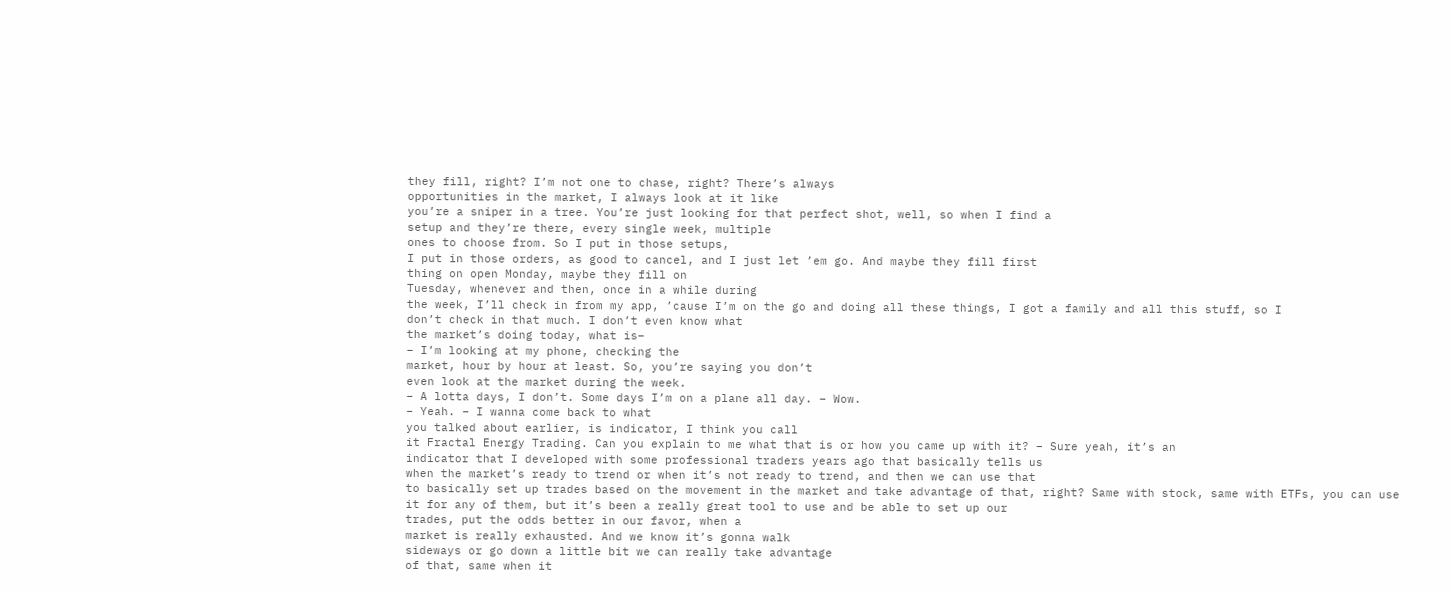they fill, right? I’m not one to chase, right? There’s always
opportunities in the market, I always look at it like
you’re a sniper in a tree. You’re just looking for that perfect shot, well, so when I find a
setup and they’re there, every single week, multiple
ones to choose from. So I put in those setups,
I put in those orders, as good to cancel, and I just let ’em go. And maybe they fill first
thing on open Monday, maybe they fill on
Tuesday, whenever and then, once in a while during
the week, I’ll check in from my app, ’cause I’m on the go and doing all these things, I got a family and all this stuff, so I
don’t check in that much. I don’t even know what
the market’s doing today, what is–
– I’m looking at my phone, checking the
market, hour by hour at least. So, you’re saying you don’t
even look at the market during the week.
– A lotta days, I don’t. Some days I’m on a plane all day. – Wow.
– Yeah. – I wanna come back to what
you talked about earlier, is indicator, I think you call
it Fractal Energy Trading. Can you explain to me what that is or how you came up with it? – Sure yeah, it’s an
indicator that I developed with some professional traders years ago that basically tells us
when the market’s ready to trend or when it’s not ready to trend, and then we can use that
to basically set up trades based on the movement in the market and take advantage of that, right? Same with stock, same with ETFs, you can use it for any of them, but it’s been a really great tool to use and be able to set up our
trades, put the odds better in our favor, when a
market is really exhausted. And we know it’s gonna walk
sideways or go down a little bit we can really take advantage
of that, same when it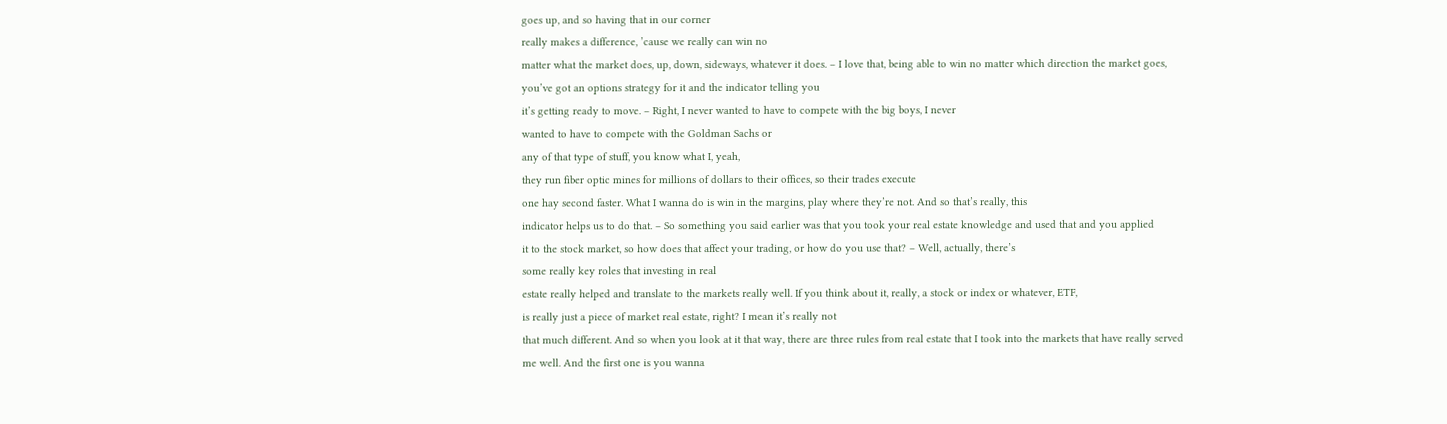goes up, and so having that in our corner
really makes a difference, ’cause we really can win no
matter what the market does, up, down, sideways, whatever it does. – I love that, being able to win no matter which direction the market goes, you’ve got an options strategy for it and the indicator telling you
it’s getting ready to move. – Right, I never wanted to have to compete with the big boys, I never
wanted to have to compete with the Goldman Sachs or
any of that type of stuff, you know what I, yeah,
they run fiber optic mines for millions of dollars to their offices, so their trades execute
one hay second faster. What I wanna do is win in the margins, play where they’re not. And so that’s really, this
indicator helps us to do that. – So something you said earlier was that you took your real estate knowledge and used that and you applied
it to the stock market, so how does that affect your trading, or how do you use that? – Well, actually, there’s
some really key roles that investing in real
estate really helped and translate to the markets really well. If you think about it, really, a stock or index or whatever, ETF,
is really just a piece of market real estate, right? I mean it’s really not
that much different. And so when you look at it that way, there are three rules from real estate that I took into the markets that have really served me well. And the first one is you wanna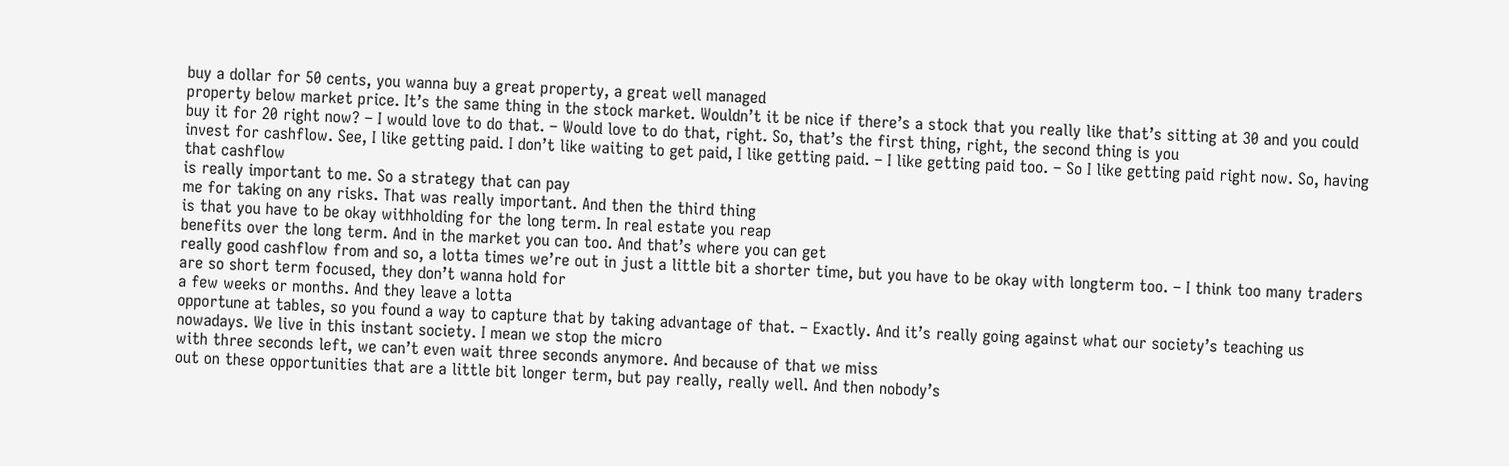buy a dollar for 50 cents, you wanna buy a great property, a great well managed
property below market price. It’s the same thing in the stock market. Wouldn’t it be nice if there’s a stock that you really like that’s sitting at 30 and you could buy it for 20 right now? – I would love to do that. – Would love to do that, right. So, that’s the first thing, right, the second thing is you
invest for cashflow. See, I like getting paid. I don’t like waiting to get paid, I like getting paid. – I like getting paid too. – So I like getting paid right now. So, having that cashflow
is really important to me. So a strategy that can pay
me for taking on any risks. That was really important. And then the third thing
is that you have to be okay withholding for the long term. In real estate you reap
benefits over the long term. And in the market you can too. And that’s where you can get
really good cashflow from and so, a lotta times we’re out in just a little bit a shorter time, but you have to be okay with longterm too. – I think too many traders
are so short term focused, they don’t wanna hold for
a few weeks or months. And they leave a lotta
opportune at tables, so you found a way to capture that by taking advantage of that. – Exactly. And it’s really going against what our society’s teaching us nowadays. We live in this instant society. I mean we stop the micro
with three seconds left, we can’t even wait three seconds anymore. And because of that we miss
out on these opportunities that are a little bit longer term, but pay really, really well. And then nobody’s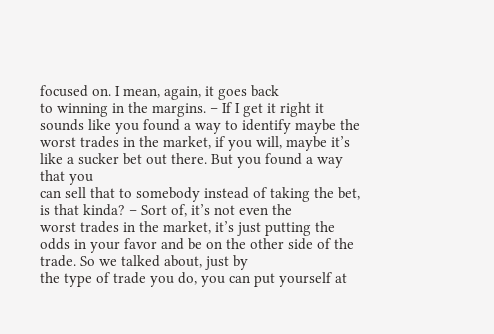focused on. I mean, again, it goes back
to winning in the margins. – If I get it right it
sounds like you found a way to identify maybe the
worst trades in the market, if you will, maybe it’s
like a sucker bet out there. But you found a way that you
can sell that to somebody instead of taking the bet, is that kinda? – Sort of, it’s not even the
worst trades in the market, it’s just putting the odds in your favor and be on the other side of the trade. So we talked about, just by
the type of trade you do, you can put yourself at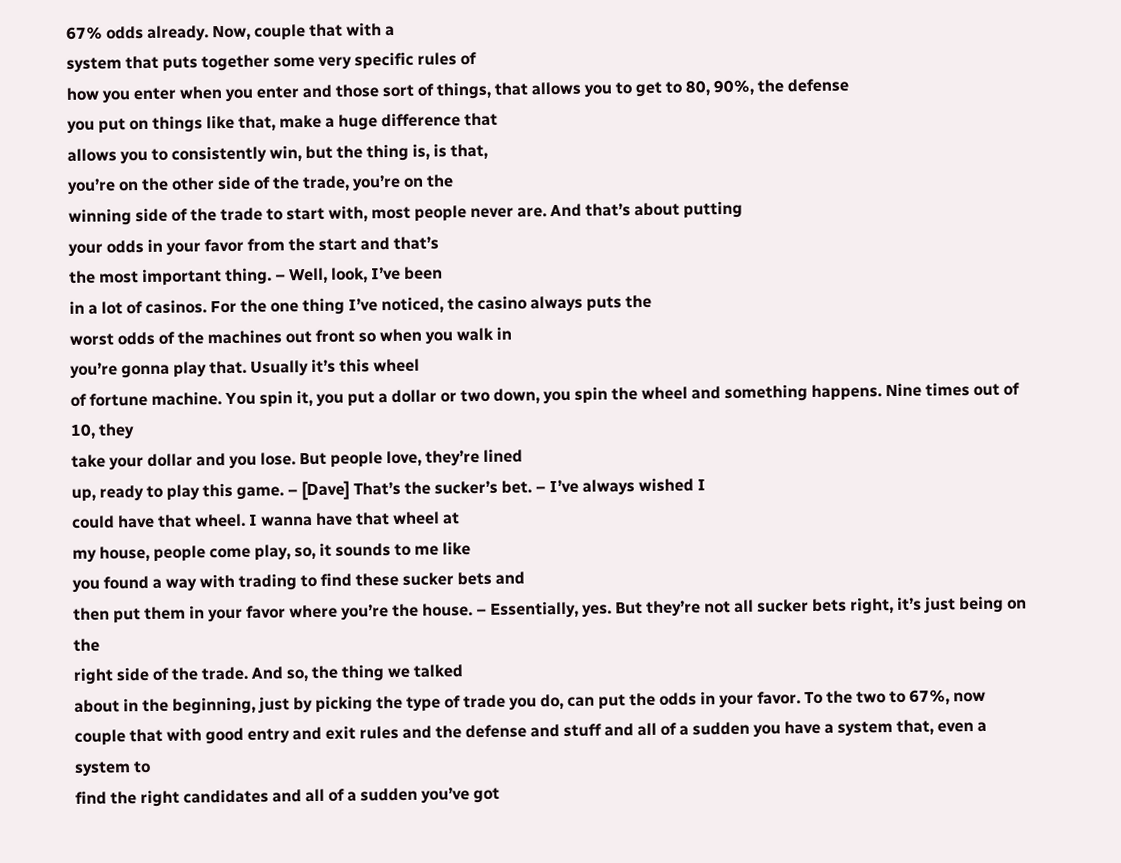67% odds already. Now, couple that with a
system that puts together some very specific rules of
how you enter when you enter and those sort of things, that allows you to get to 80, 90%, the defense
you put on things like that, make a huge difference that
allows you to consistently win, but the thing is, is that,
you’re on the other side of the trade, you’re on the
winning side of the trade to start with, most people never are. And that’s about putting
your odds in your favor from the start and that’s
the most important thing. – Well, look, I’ve been
in a lot of casinos. For the one thing I’ve noticed, the casino always puts the
worst odds of the machines out front so when you walk in
you’re gonna play that. Usually it’s this wheel
of fortune machine. You spin it, you put a dollar or two down, you spin the wheel and something happens. Nine times out of 10, they
take your dollar and you lose. But people love, they’re lined
up, ready to play this game. – [Dave] That’s the sucker’s bet. – I’ve always wished I
could have that wheel. I wanna have that wheel at
my house, people come play, so, it sounds to me like
you found a way with trading to find these sucker bets and
then put them in your favor where you’re the house. – Essentially, yes. But they’re not all sucker bets right, it’s just being on the
right side of the trade. And so, the thing we talked
about in the beginning, just by picking the type of trade you do, can put the odds in your favor. To the two to 67%, now
couple that with good entry and exit rules and the defense and stuff and all of a sudden you have a system that, even a system to
find the right candidates and all of a sudden you’ve got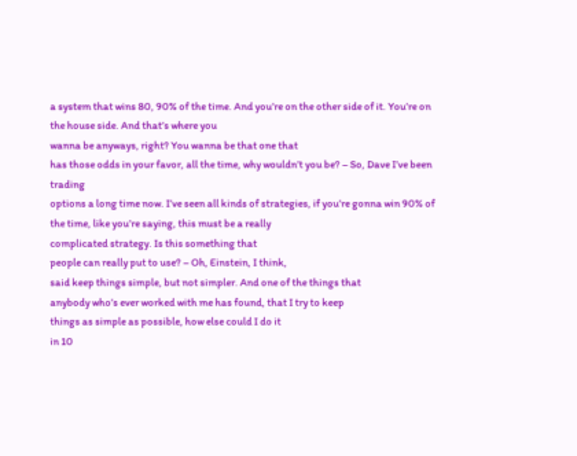a system that wins 80, 90% of the time. And you’re on the other side of it. You’re on the house side. And that’s where you
wanna be anyways, right? You wanna be that one that
has those odds in your favor, all the time, why wouldn’t you be? – So, Dave I’ve been trading
options a long time now. I’ve seen all kinds of strategies, if you’re gonna win 90% of
the time, like you’re saying, this must be a really
complicated strategy. Is this something that
people can really put to use? – Oh, Einstein, I think,
said keep things simple, but not simpler. And one of the things that
anybody who’s ever worked with me has found, that I try to keep
things as simple as possible, how else could I do it
in 10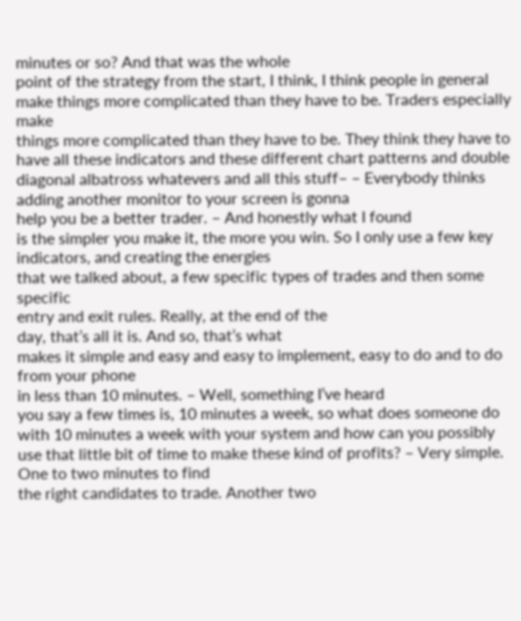minutes or so? And that was the whole
point of the strategy from the start, I think, I think people in general
make things more complicated than they have to be. Traders especially make
things more complicated than they have to be. They think they have to
have all these indicators and these different chart patterns and double diagonal albatross whatevers and all this stuff– – Everybody thinks adding another monitor to your screen is gonna
help you be a better trader. – And honestly what I found
is the simpler you make it, the more you win. So I only use a few key indicators, and creating the energies
that we talked about, a few specific types of trades and then some specific
entry and exit rules. Really, at the end of the
day, that’s all it is. And so, that’s what
makes it simple and easy and easy to implement, easy to do and to do from your phone
in less than 10 minutes. – Well, something I’ve heard
you say a few times is, 10 minutes a week, so what does someone do with 10 minutes a week with your system and how can you possibly
use that little bit of time to make these kind of profits? – Very simple. One to two minutes to find
the right candidates to trade. Another two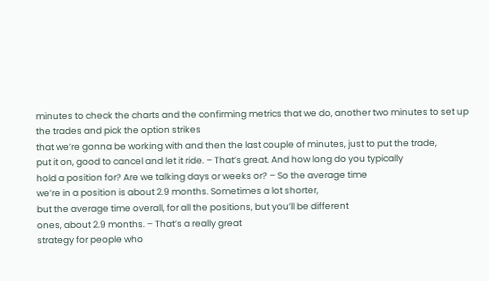minutes to check the charts and the confirming metrics that we do, another two minutes to set up the trades and pick the option strikes
that we’re gonna be working with and then the last couple of minutes, just to put the trade,
put it on, good to cancel and let it ride. – That’s great. And how long do you typically
hold a position for? Are we talking days or weeks or? – So the average time
we’re in a position is about 2.9 months. Sometimes a lot shorter,
but the average time overall, for all the positions, but you’ll be different
ones, about 2.9 months. – That’s a really great
strategy for people who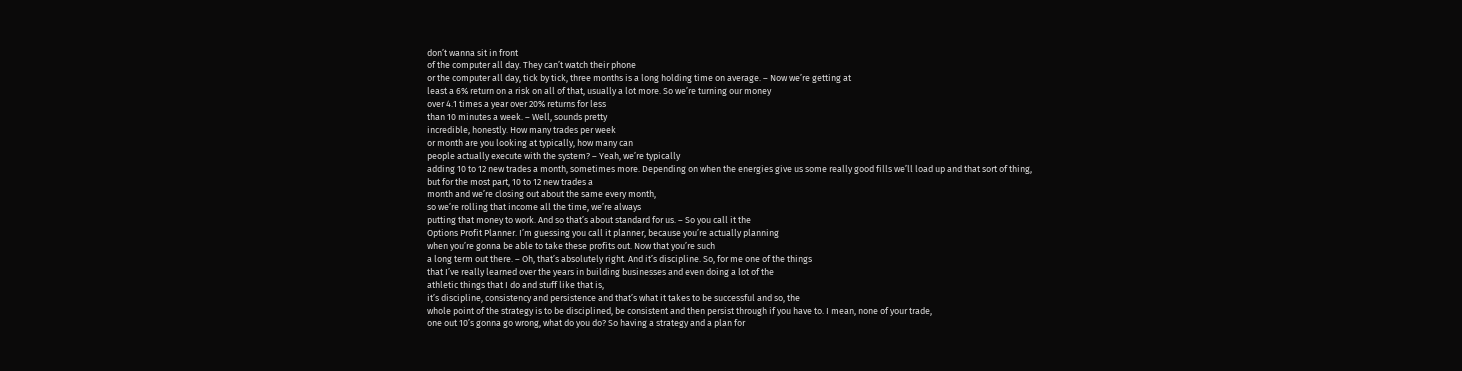don’t wanna sit in front
of the computer all day. They can’t watch their phone
or the computer all day, tick by tick, three months is a long holding time on average. – Now we’re getting at
least a 6% return on a risk on all of that, usually a lot more. So we’re turning our money
over 4.1 times a year over 20% returns for less
than 10 minutes a week. – Well, sounds pretty
incredible, honestly. How many trades per week
or month are you looking at typically, how many can
people actually execute with the system? – Yeah, we’re typically
adding 10 to 12 new trades a month, sometimes more. Depending on when the energies give us some really good fills we’ll load up and that sort of thing,
but for the most part, 10 to 12 new trades a
month and we’re closing out about the same every month,
so we’re rolling that income all the time, we’re always
putting that money to work. And so that’s about standard for us. – So you call it the
Options Profit Planner. I’m guessing you call it planner, because you’re actually planning
when you’re gonna be able to take these profits out. Now that you’re such
a long term out there. – Oh, that’s absolutely right. And it’s discipline. So, for me one of the things
that I’ve really learned over the years in building businesses and even doing a lot of the
athletic things that I do and stuff like that is,
it’s discipline, consistency and persistence and that’s what it takes to be successful and so, the
whole point of the strategy is to be disciplined, be consistent and then persist through if you have to. I mean, none of your trade,
one out 10’s gonna go wrong, what do you do? So having a strategy and a plan for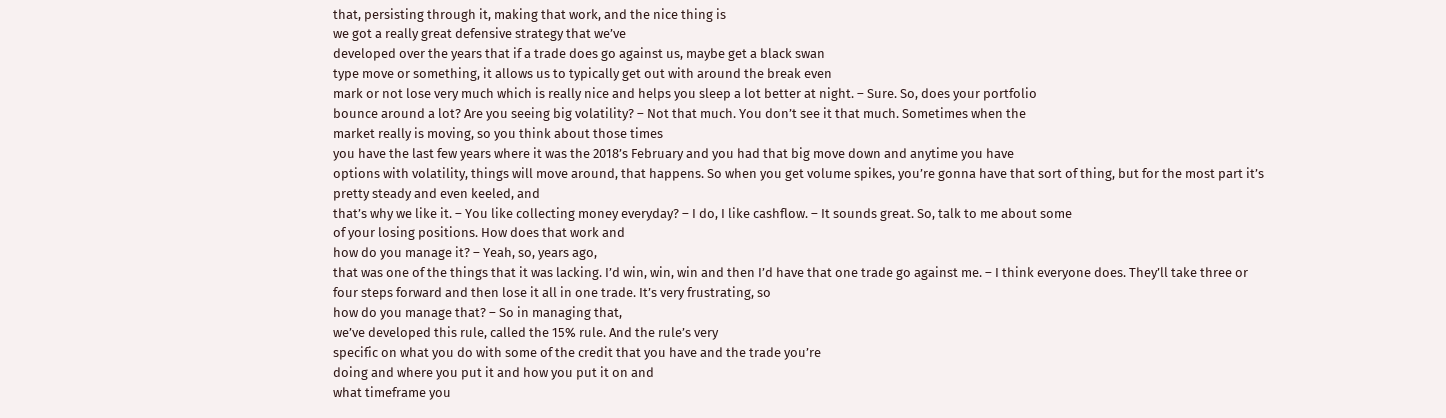that, persisting through it, making that work, and the nice thing is
we got a really great defensive strategy that we’ve
developed over the years that if a trade does go against us, maybe get a black swan
type move or something, it allows us to typically get out with around the break even
mark or not lose very much which is really nice and helps you sleep a lot better at night. – Sure. So, does your portfolio
bounce around a lot? Are you seeing big volatility? – Not that much. You don’t see it that much. Sometimes when the
market really is moving, so you think about those times
you have the last few years where it was the 2018’s February and you had that big move down and anytime you have
options with volatility, things will move around, that happens. So when you get volume spikes, you’re gonna have that sort of thing, but for the most part it’s pretty steady and even keeled, and
that’s why we like it. – You like collecting money everyday? – I do, I like cashflow. – It sounds great. So, talk to me about some
of your losing positions. How does that work and
how do you manage it? – Yeah, so, years ago,
that was one of the things that it was lacking. I’d win, win, win and then I’d have that one trade go against me. – I think everyone does. They’ll take three or four steps forward and then lose it all in one trade. It’s very frustrating, so
how do you manage that? – So in managing that,
we’ve developed this rule, called the 15% rule. And the rule’s very
specific on what you do with some of the credit that you have and the trade you’re
doing and where you put it and how you put it on and
what timeframe you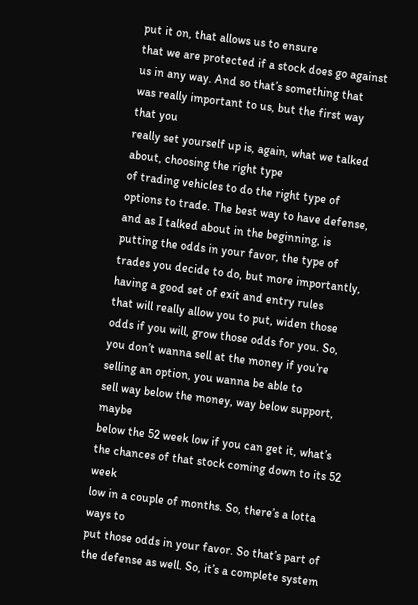put it on, that allows us to ensure
that we are protected if a stock does go against us in any way. And so that’s something that
was really important to us, but the first way that you
really set yourself up is, again, what we talked about, choosing the right type
of trading vehicles to do the right type of options to trade. The best way to have defense, and as I talked about in the beginning, is putting the odds in your favor, the type of trades you decide to do, but more importantly, having a good set of exit and entry rules
that will really allow you to put, widen those odds if you will, grow those odds for you. So, you don’t wanna sell at the money if you’re selling an option, you wanna be able to
sell way below the money, way below support, maybe
below the 52 week low if you can get it, what’s
the chances of that stock coming down to its 52 week
low in a couple of months. So, there’s a lotta ways to
put those odds in your favor. So that’s part of the defense as well. So, it’s a complete system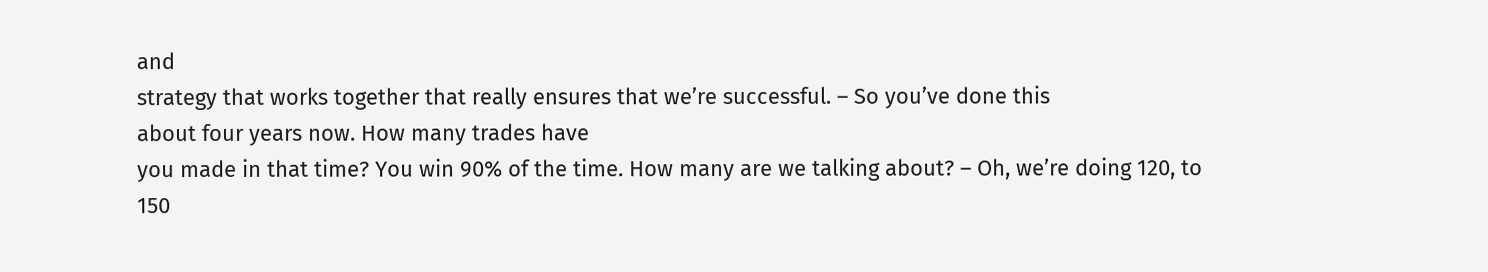and
strategy that works together that really ensures that we’re successful. – So you’ve done this
about four years now. How many trades have
you made in that time? You win 90% of the time. How many are we talking about? – Oh, we’re doing 120, to
150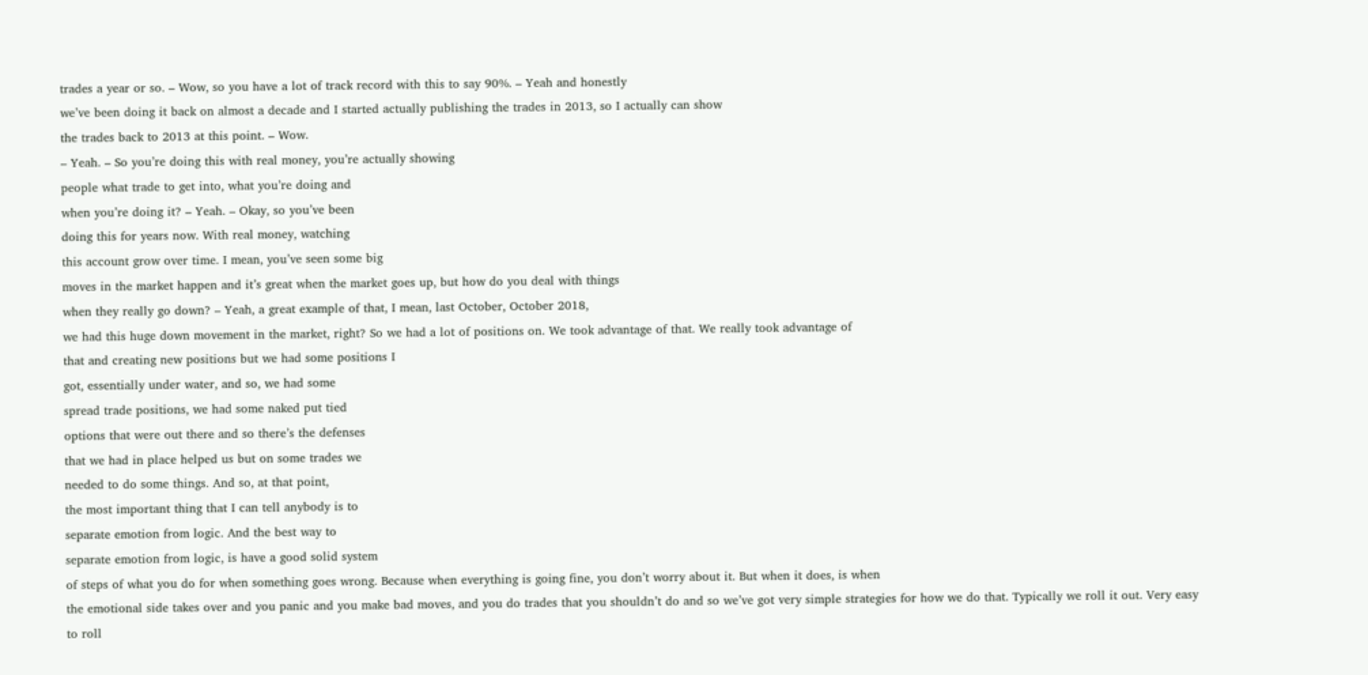trades a year or so. – Wow, so you have a lot of track record with this to say 90%. – Yeah and honestly
we’ve been doing it back on almost a decade and I started actually publishing the trades in 2013, so I actually can show
the trades back to 2013 at this point. – Wow.
– Yeah. – So you’re doing this with real money, you’re actually showing
people what trade to get into, what you’re doing and
when you’re doing it? – Yeah. – Okay, so you’ve been
doing this for years now. With real money, watching
this account grow over time. I mean, you’ve seen some big
moves in the market happen and it’s great when the market goes up, but how do you deal with things
when they really go down? – Yeah, a great example of that, I mean, last October, October 2018,
we had this huge down movement in the market, right? So we had a lot of positions on. We took advantage of that. We really took advantage of
that and creating new positions but we had some positions I
got, essentially under water, and so, we had some
spread trade positions, we had some naked put tied
options that were out there and so there’s the defenses
that we had in place helped us but on some trades we
needed to do some things. And so, at that point,
the most important thing that I can tell anybody is to
separate emotion from logic. And the best way to
separate emotion from logic, is have a good solid system
of steps of what you do for when something goes wrong. Because when everything is going fine, you don’t worry about it. But when it does, is when
the emotional side takes over and you panic and you make bad moves, and you do trades that you shouldn’t do and so we’ve got very simple strategies for how we do that. Typically we roll it out. Very easy to roll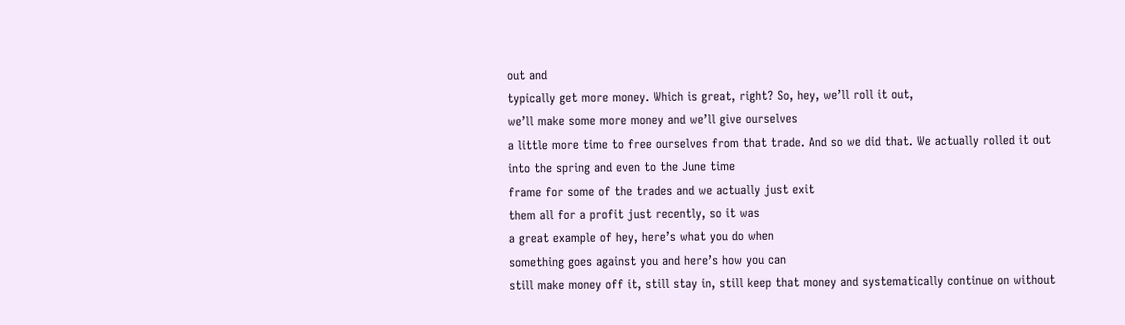out and
typically get more money. Which is great, right? So, hey, we’ll roll it out,
we’ll make some more money and we’ll give ourselves
a little more time to free ourselves from that trade. And so we did that. We actually rolled it out into the spring and even to the June time
frame for some of the trades and we actually just exit
them all for a profit just recently, so it was
a great example of hey, here’s what you do when
something goes against you and here’s how you can
still make money off it, still stay in, still keep that money and systematically continue on without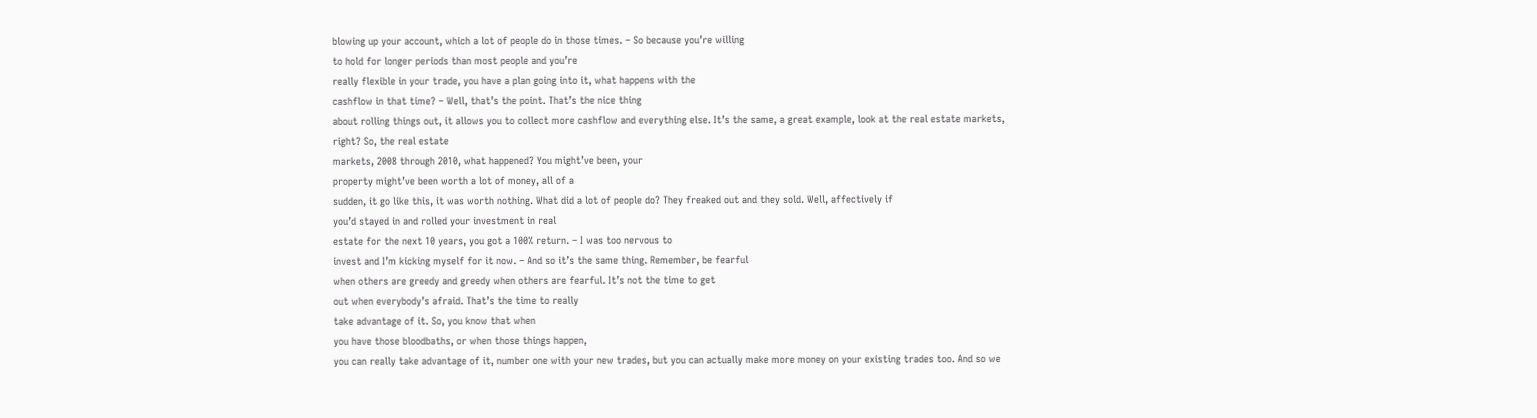blowing up your account, which a lot of people do in those times. – So because you’re willing
to hold for longer periods than most people and you’re
really flexible in your trade, you have a plan going into it, what happens with the
cashflow in that time? – Well, that’s the point. That’s the nice thing
about rolling things out, it allows you to collect more cashflow and everything else. It’s the same, a great example, look at the real estate markets, right? So, the real estate
markets, 2008 through 2010, what happened? You might’ve been, your
property might’ve been worth a lot of money, all of a
sudden, it go like this, it was worth nothing. What did a lot of people do? They freaked out and they sold. Well, affectively if
you’d stayed in and rolled your investment in real
estate for the next 10 years, you got a 100% return. – I was too nervous to
invest and I’m kicking myself for it now. – And so it’s the same thing. Remember, be fearful
when others are greedy and greedy when others are fearful. It’s not the time to get
out when everybody’s afraid. That’s the time to really
take advantage of it. So, you know that when
you have those bloodbaths, or when those things happen,
you can really take advantage of it, number one with your new trades, but you can actually make more money on your existing trades too. And so we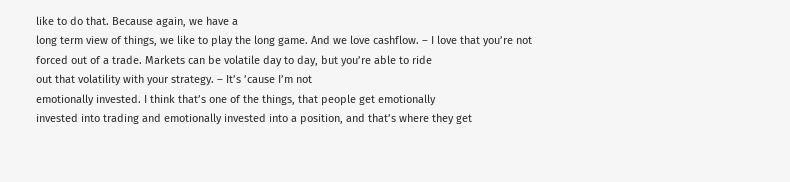like to do that. Because again, we have a
long term view of things, we like to play the long game. And we love cashflow. – I love that you’re not
forced out of a trade. Markets can be volatile day to day, but you’re able to ride
out that volatility with your strategy. – It’s ’cause I’m not
emotionally invested. I think that’s one of the things, that people get emotionally
invested into trading and emotionally invested into a position, and that’s where they get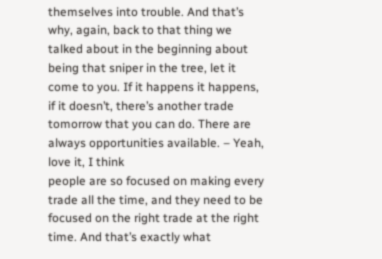themselves into trouble. And that’s why, again, back to that thing we talked about in the beginning about being that sniper in the tree, let it come to you. If it happens it happens, if it doesn’t, there’s another trade
tomorrow that you can do. There are always opportunities available. – Yeah, love it, I think
people are so focused on making every trade all the time, and they need to be
focused on the right trade at the right time. And that’s exactly what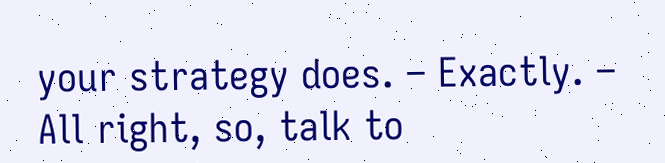your strategy does. – Exactly. – All right, so, talk to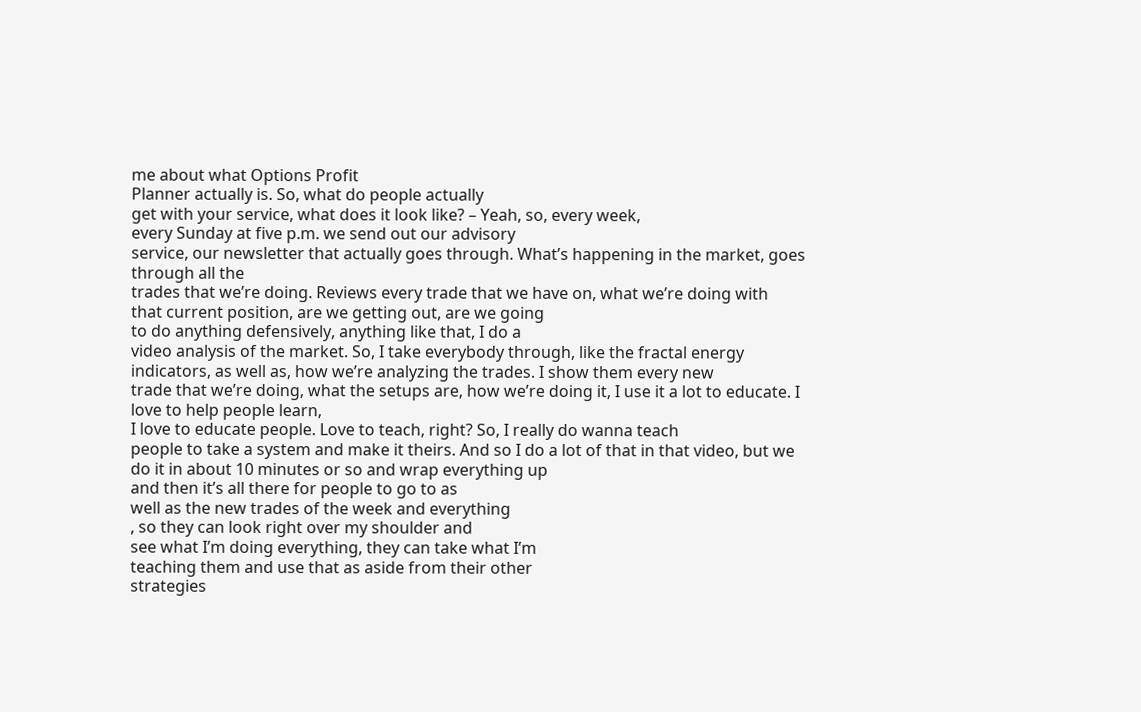me about what Options Profit
Planner actually is. So, what do people actually
get with your service, what does it look like? – Yeah, so, every week,
every Sunday at five p.m. we send out our advisory
service, our newsletter that actually goes through. What’s happening in the market, goes through all the
trades that we’re doing. Reviews every trade that we have on, what we’re doing with
that current position, are we getting out, are we going
to do anything defensively, anything like that, I do a
video analysis of the market. So, I take everybody through, like the fractal energy
indicators, as well as, how we’re analyzing the trades. I show them every new
trade that we’re doing, what the setups are, how we’re doing it, I use it a lot to educate. I love to help people learn,
I love to educate people. Love to teach, right? So, I really do wanna teach
people to take a system and make it theirs. And so I do a lot of that in that video, but we do it in about 10 minutes or so and wrap everything up
and then it’s all there for people to go to as
well as the new trades of the week and everything
, so they can look right over my shoulder and
see what I’m doing everything, they can take what I’m
teaching them and use that as aside from their other
strategies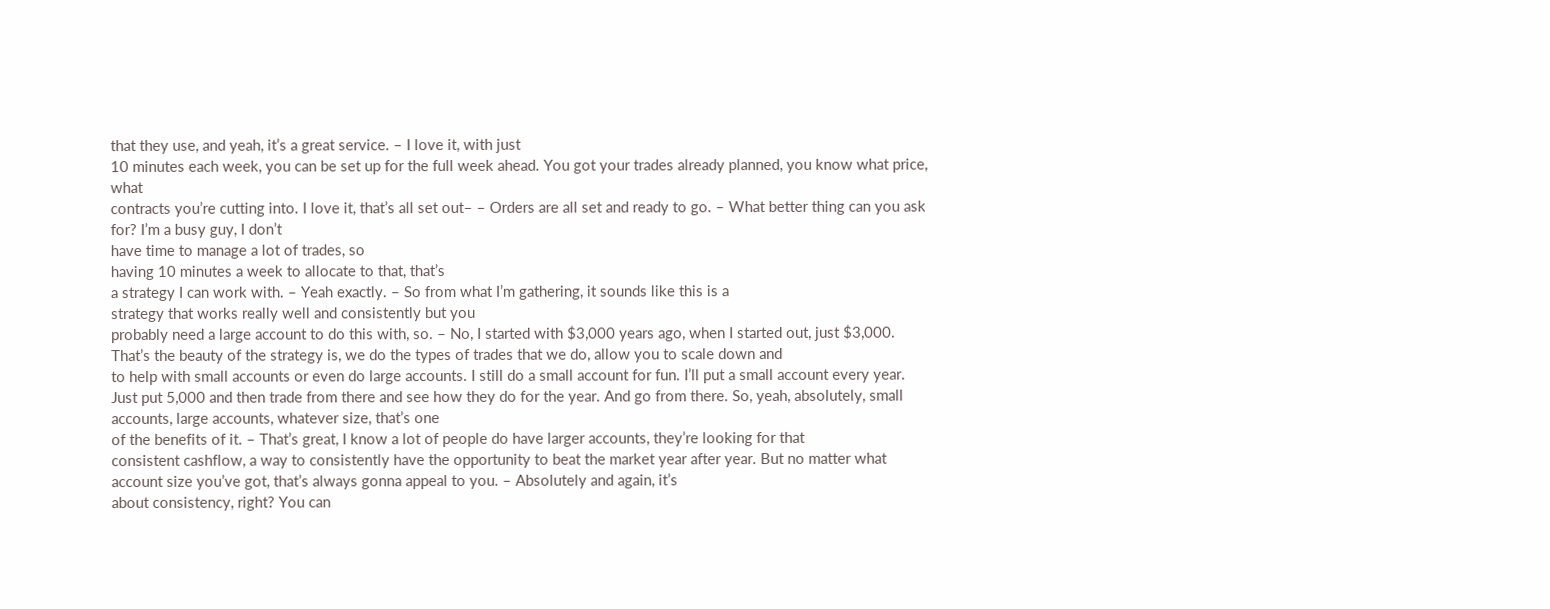that they use, and yeah, it’s a great service. – I love it, with just
10 minutes each week, you can be set up for the full week ahead. You got your trades already planned, you know what price, what
contracts you’re cutting into. I love it, that’s all set out– – Orders are all set and ready to go. – What better thing can you ask for? I’m a busy guy, I don’t
have time to manage a lot of trades, so
having 10 minutes a week to allocate to that, that’s
a strategy I can work with. – Yeah exactly. – So from what I’m gathering, it sounds like this is a
strategy that works really well and consistently but you
probably need a large account to do this with, so. – No, I started with $3,000 years ago, when I started out, just $3,000. That’s the beauty of the strategy is, we do the types of trades that we do, allow you to scale down and
to help with small accounts or even do large accounts. I still do a small account for fun. I’ll put a small account every year. Just put 5,000 and then trade from there and see how they do for the year. And go from there. So, yeah, absolutely, small
accounts, large accounts, whatever size, that’s one
of the benefits of it. – That’s great, I know a lot of people do have larger accounts, they’re looking for that
consistent cashflow, a way to consistently have the opportunity to beat the market year after year. But no matter what
account size you’ve got, that’s always gonna appeal to you. – Absolutely and again, it’s
about consistency, right? You can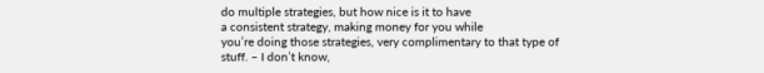do multiple strategies, but how nice is it to have
a consistent strategy, making money for you while
you’re doing those strategies, very complimentary to that type of stuff. – I don’t know,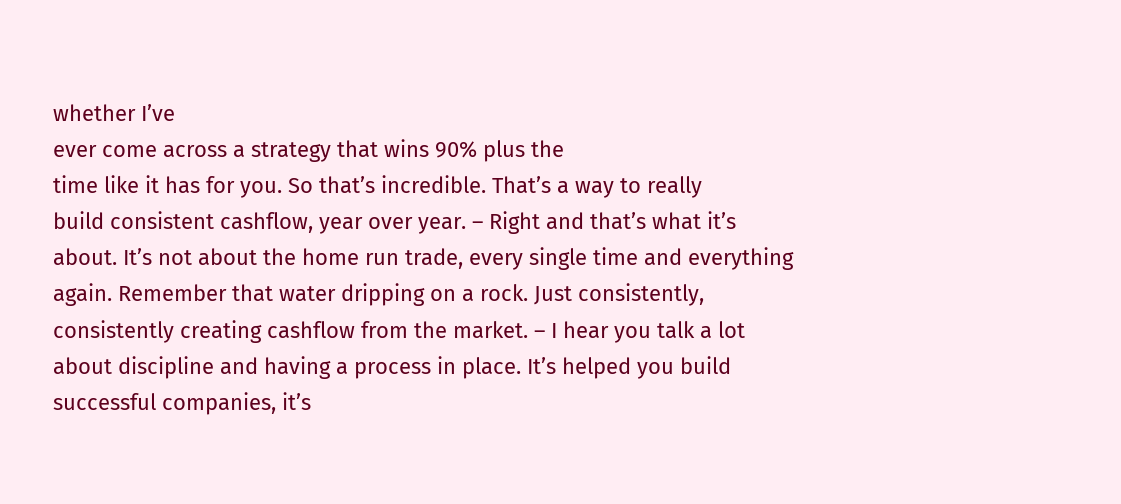whether I’ve
ever come across a strategy that wins 90% plus the
time like it has for you. So that’s incredible. That’s a way to really
build consistent cashflow, year over year. – Right and that’s what it’s about. It’s not about the home run trade, every single time and everything again. Remember that water dripping on a rock. Just consistently,
consistently creating cashflow from the market. – I hear you talk a lot about discipline and having a process in place. It’s helped you build
successful companies, it’s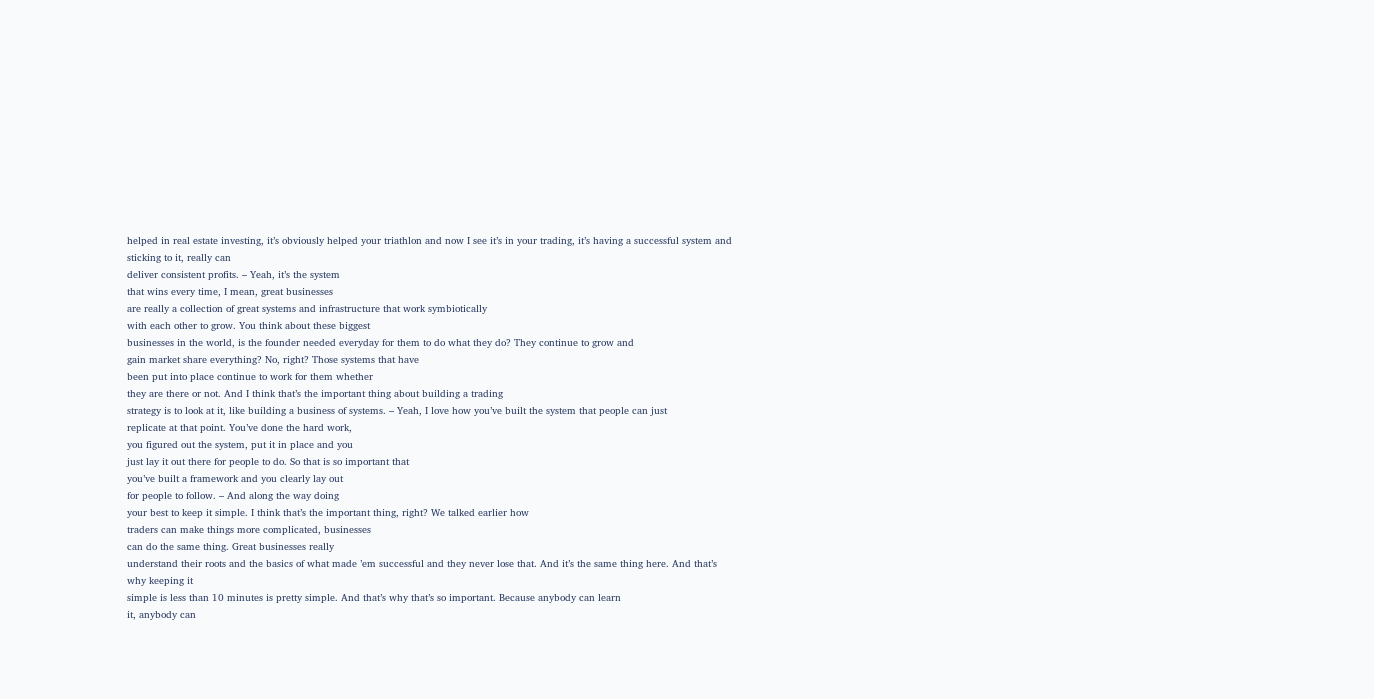helped in real estate investing, it’s obviously helped your triathlon and now I see it’s in your trading, it’s having a successful system and sticking to it, really can
deliver consistent profits. – Yeah, it’s the system
that wins every time, I mean, great businesses
are really a collection of great systems and infrastructure that work symbiotically
with each other to grow. You think about these biggest
businesses in the world, is the founder needed everyday for them to do what they do? They continue to grow and
gain market share everything? No, right? Those systems that have
been put into place continue to work for them whether
they are there or not. And I think that’s the important thing about building a trading
strategy is to look at it, like building a business of systems. – Yeah, I love how you’ve built the system that people can just
replicate at that point. You’ve done the hard work,
you figured out the system, put it in place and you
just lay it out there for people to do. So that is so important that
you’ve built a framework and you clearly lay out
for people to follow. – And along the way doing
your best to keep it simple. I think that’s the important thing, right? We talked earlier how
traders can make things more complicated, businesses
can do the same thing. Great businesses really
understand their roots and the basics of what made ’em successful and they never lose that. And it’s the same thing here. And that’s why keeping it
simple is less than 10 minutes is pretty simple. And that’s why that’s so important. Because anybody can learn
it, anybody can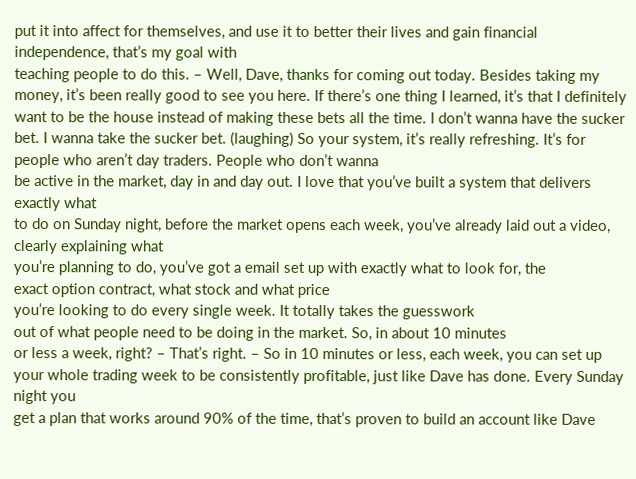put it into affect for themselves, and use it to better their lives and gain financial independence, that’s my goal with
teaching people to do this. – Well, Dave, thanks for coming out today. Besides taking my money, it’s been really good to see you here. If there’s one thing I learned, it’s that I definitely
want to be the house instead of making these bets all the time. I don’t wanna have the sucker bet. I wanna take the sucker bet. (laughing) So your system, it’s really refreshing. It’s for people who aren’t day traders. People who don’t wanna
be active in the market, day in and day out. I love that you’ve built a system that delivers exactly what
to do on Sunday night, before the market opens each week, you’ve already laid out a video, clearly explaining what
you’re planning to do, you’ve got a email set up with exactly what to look for, the
exact option contract, what stock and what price
you’re looking to do every single week. It totally takes the guesswork
out of what people need to be doing in the market. So, in about 10 minutes
or less a week, right? – That’s right. – So in 10 minutes or less, each week, you can set up your whole trading week to be consistently profitable, just like Dave has done. Every Sunday night you
get a plan that works around 90% of the time, that’s proven to build an account like Dave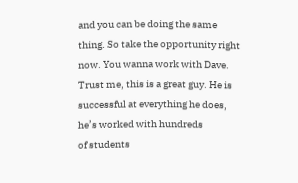and you can be doing the same thing. So take the opportunity right now. You wanna work with Dave. Trust me, this is a great guy. He is successful at everything he does, he’s worked with hundreds
of students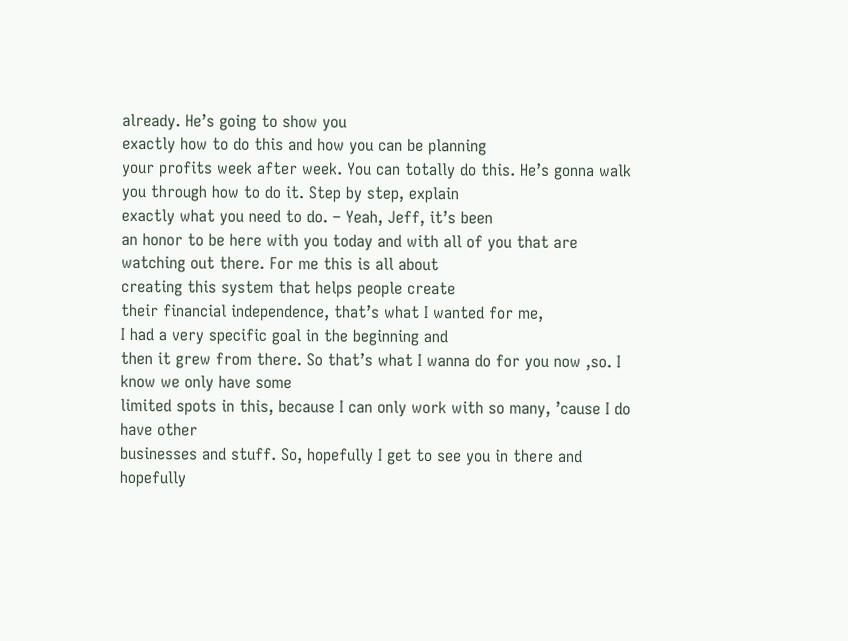already. He’s going to show you
exactly how to do this and how you can be planning
your profits week after week. You can totally do this. He’s gonna walk you through how to do it. Step by step, explain
exactly what you need to do. – Yeah, Jeff, it’s been
an honor to be here with you today and with all of you that are watching out there. For me this is all about
creating this system that helps people create
their financial independence, that’s what I wanted for me,
I had a very specific goal in the beginning and
then it grew from there. So that’s what I wanna do for you now ,so. I know we only have some
limited spots in this, because I can only work with so many, ’cause I do have other
businesses and stuff. So, hopefully I get to see you in there and hopefully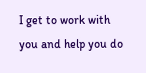I get to work with you and help you do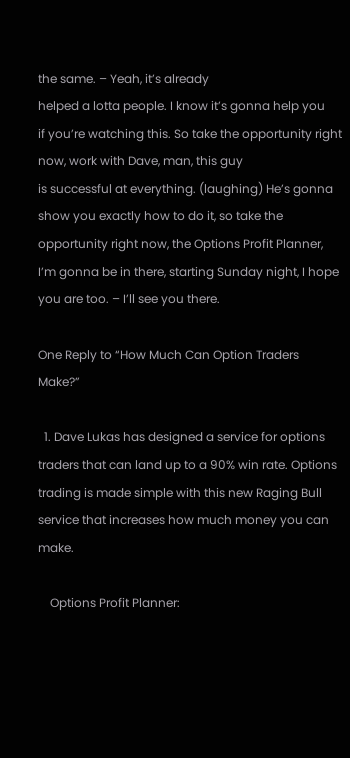the same. – Yeah, it’s already
helped a lotta people. I know it’s gonna help you
if you’re watching this. So take the opportunity right now, work with Dave, man, this guy
is successful at everything. (laughing) He’s gonna show you exactly how to do it, so take the opportunity right now, the Options Profit Planner,
I’m gonna be in there, starting Sunday night, I hope you are too. – I’ll see you there.

One Reply to “How Much Can Option Traders Make?”

  1. Dave Lukas has designed a service for options traders that can land up to a 90% win rate. Options trading is made simple with this new Raging Bull service that increases how much money you can make.

    Options Profit Planner: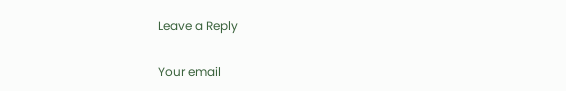Leave a Reply

Your email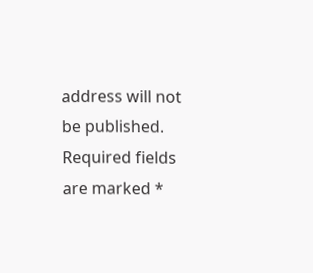address will not be published. Required fields are marked *